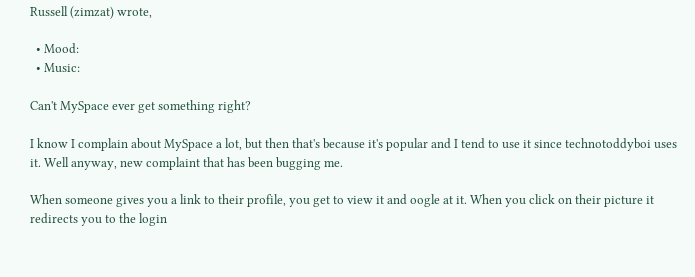Russell (zimzat) wrote,

  • Mood:
  • Music:

Can't MySpace ever get something right?

I know I complain about MySpace a lot, but then that's because it's popular and I tend to use it since technotoddyboi uses it. Well anyway, new complaint that has been bugging me.

When someone gives you a link to their profile, you get to view it and oogle at it. When you click on their picture it redirects you to the login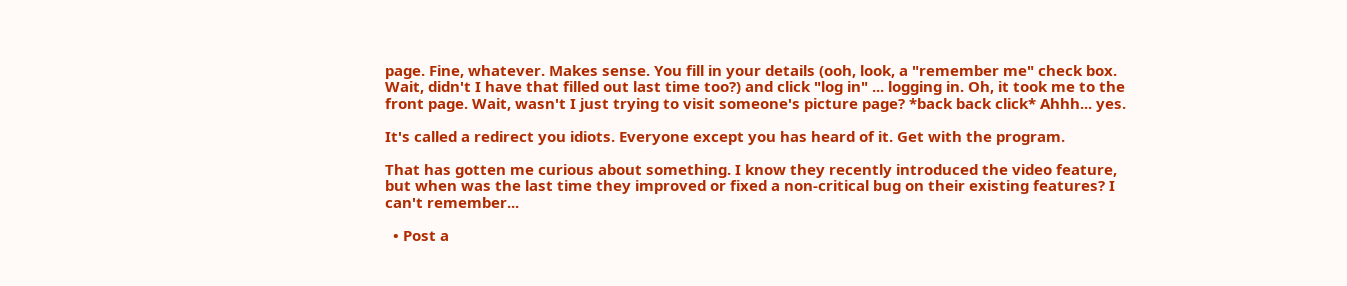page. Fine, whatever. Makes sense. You fill in your details (ooh, look, a "remember me" check box. Wait, didn't I have that filled out last time too?) and click "log in" ... logging in. Oh, it took me to the front page. Wait, wasn't I just trying to visit someone's picture page? *back back click* Ahhh... yes.

It's called a redirect you idiots. Everyone except you has heard of it. Get with the program.

That has gotten me curious about something. I know they recently introduced the video feature, but when was the last time they improved or fixed a non-critical bug on their existing features? I can't remember...

  • Post a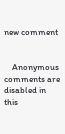new comment


    Anonymous comments are disabled in this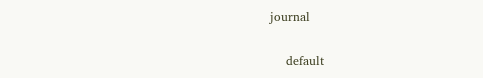journal

    default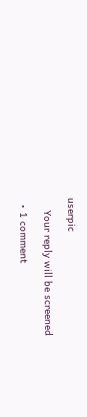userpic

    Your reply will be screened

  • 1 comment